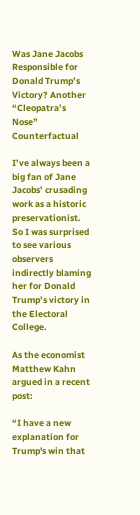Was Jane Jacobs Responsible for Donald Trump’s Victory? Another “Cleopatra’s Nose” Counterfactual

I’ve always been a big fan of Jane Jacobs’ crusading work as a historic preservationist.  So I was surprised to see various observers indirectly blaming her for Donald Trump’s victory in the Electoral College.

As the economist Matthew Kahn argued in a recent post:

“I have a new explanation for Trump's win that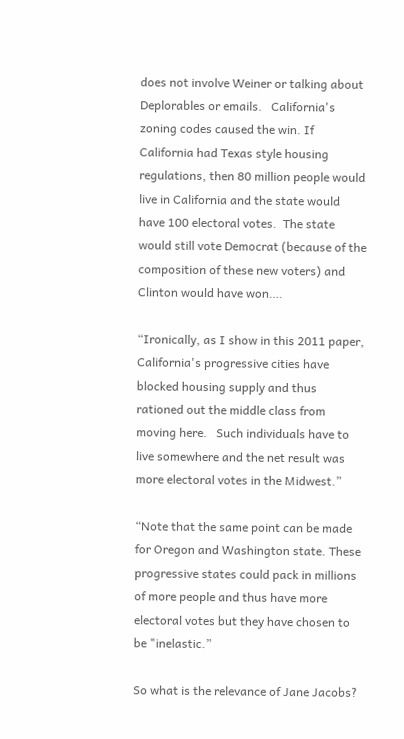does not involve Weiner or talking about Deplorables or emails.   California's zoning codes caused the win. If California had Texas style housing regulations, then 80 million people would live in California and the state would have 100 electoral votes.  The state would still vote Democrat (because of the composition of these new voters) and Clinton would have won….

“Ironically, as I show in this 2011 paper,  California's progressive cities have blocked housing supply and thus rationed out the middle class from moving here.   Such individuals have to live somewhere and the net result was more electoral votes in the Midwest.”

“Note that the same point can be made for Oregon and Washington state. These progressive states could pack in millions of more people and thus have more  electoral votes but they have chosen to be "inelastic.”

So what is the relevance of Jane Jacobs?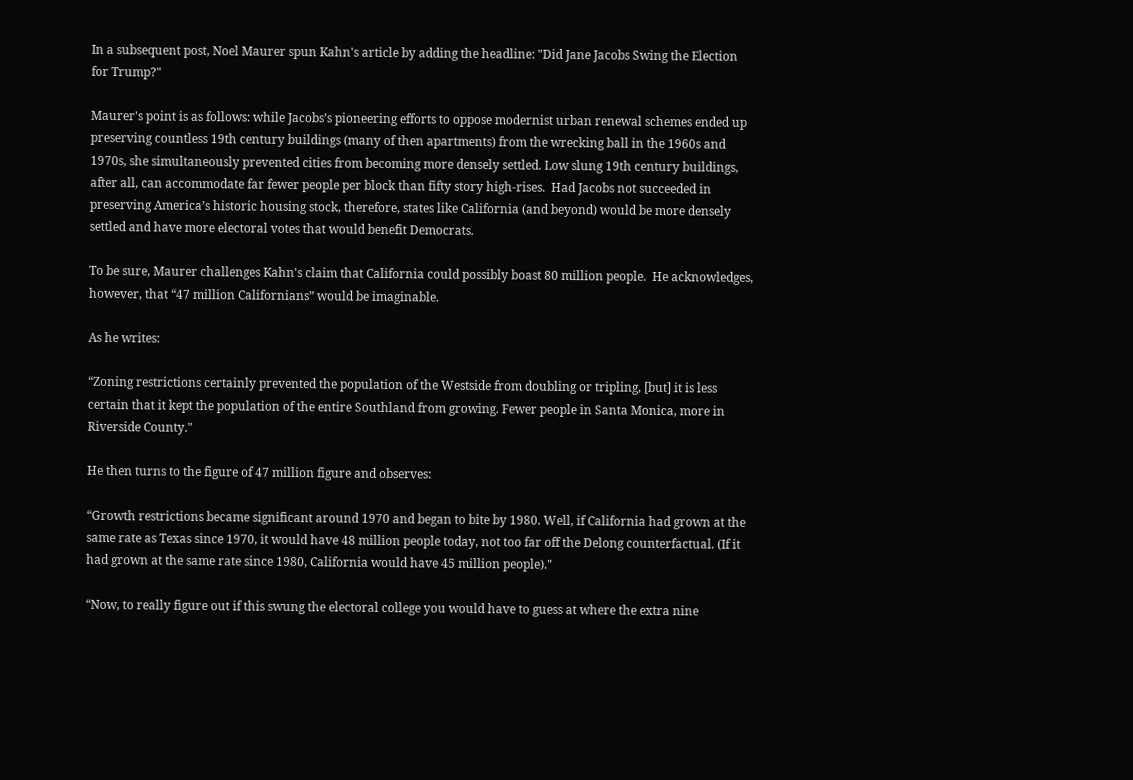In a subsequent post, Noel Maurer spun Kahn's article by adding the headline: "Did Jane Jacobs Swing the Election for Trump?"

Maurer's point is as follows: while Jacobs’s pioneering efforts to oppose modernist urban renewal schemes ended up preserving countless 19th century buildings (many of then apartments) from the wrecking ball in the 1960s and 1970s, she simultaneously prevented cities from becoming more densely settled. Low slung 19th century buildings, after all, can accommodate far fewer people per block than fifty story high-rises.  Had Jacobs not succeeded in preserving America’s historic housing stock, therefore, states like California (and beyond) would be more densely settled and have more electoral votes that would benefit Democrats.

To be sure, Maurer challenges Kahn's claim that California could possibly boast 80 million people.  He acknowledges, however, that “47 million Californians” would be imaginable.

As he writes:

“Zoning restrictions certainly prevented the population of the Westside from doubling or tripling, [but] it is less certain that it kept the population of the entire Southland from growing. Fewer people in Santa Monica, more in Riverside County."

He then turns to the figure of 47 million figure and observes:

“Growth restrictions became significant around 1970 and began to bite by 1980. Well, if California had grown at the same rate as Texas since 1970, it would have 48 million people today, not too far off the Delong counterfactual. (If it had grown at the same rate since 1980, California would have 45 million people)."

“Now, to really figure out if this swung the electoral college you would have to guess at where the extra nine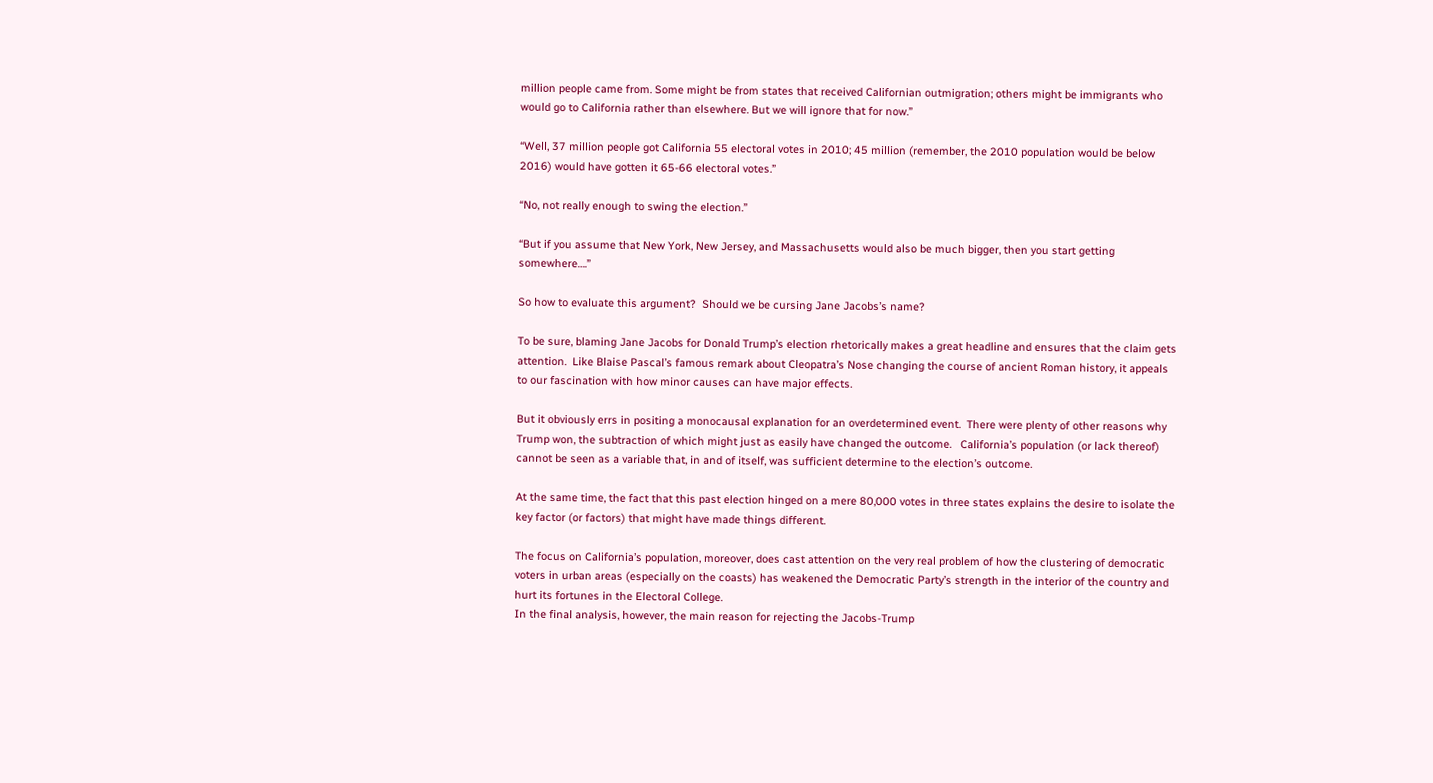million people came from. Some might be from states that received Californian outmigration; others might be immigrants who would go to California rather than elsewhere. But we will ignore that for now.”

“Well, 37 million people got California 55 electoral votes in 2010; 45 million (remember, the 2010 population would be below 2016) would have gotten it 65-66 electoral votes.”

“No, not really enough to swing the election.”

“But if you assume that New York, New Jersey, and Massachusetts would also be much bigger, then you start getting somewhere….”

So how to evaluate this argument?  Should we be cursing Jane Jacobs’s name?

To be sure, blaming Jane Jacobs for Donald Trump’s election rhetorically makes a great headline and ensures that the claim gets attention.  Like Blaise Pascal’s famous remark about Cleopatra’s Nose changing the course of ancient Roman history, it appeals to our fascination with how minor causes can have major effects.

But it obviously errs in positing a monocausal explanation for an overdetermined event.  There were plenty of other reasons why Trump won, the subtraction of which might just as easily have changed the outcome.   California’s population (or lack thereof) cannot be seen as a variable that, in and of itself, was sufficient determine to the election’s outcome.

At the same time, the fact that this past election hinged on a mere 80,000 votes in three states explains the desire to isolate the key factor (or factors) that might have made things different.

The focus on California’s population, moreover, does cast attention on the very real problem of how the clustering of democratic voters in urban areas (especially on the coasts) has weakened the Democratic Party’s strength in the interior of the country and hurt its fortunes in the Electoral College.
In the final analysis, however, the main reason for rejecting the Jacobs-Trump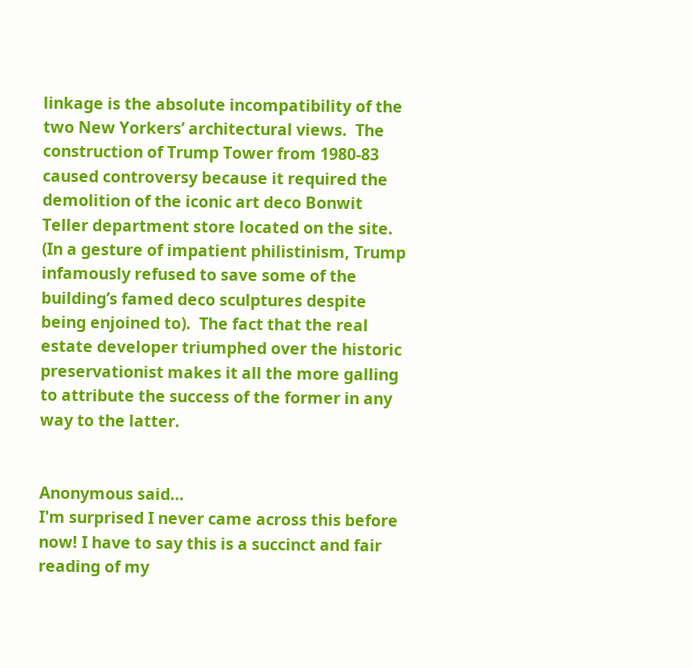linkage is the absolute incompatibility of the two New Yorkers’ architectural views.  The construction of Trump Tower from 1980-83 caused controversy because it required the demolition of the iconic art deco Bonwit Teller department store located on the site.  (In a gesture of impatient philistinism, Trump infamously refused to save some of the building’s famed deco sculptures despite being enjoined to).  The fact that the real estate developer triumphed over the historic preservationist makes it all the more galling to attribute the success of the former in any way to the latter.


Anonymous said…
I'm surprised I never came across this before now! I have to say this is a succinct and fair reading of my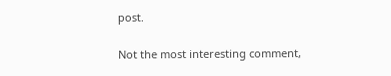post.

Not the most interesting comment,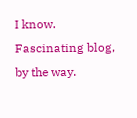I know. Fascinating blog, by the way.